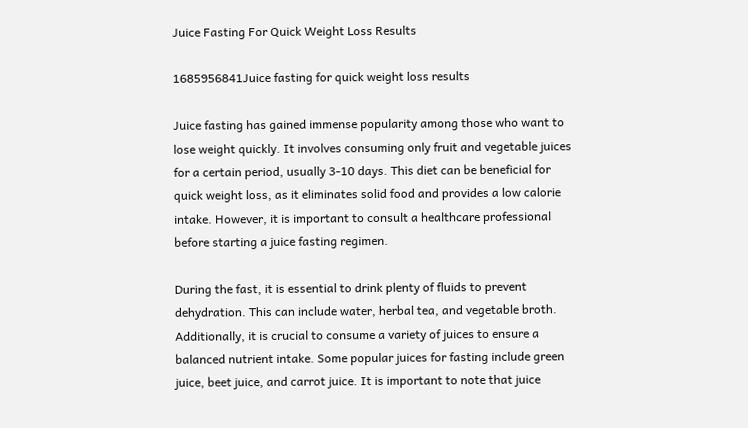Juice Fasting For Quick Weight Loss Results

1685956841Juice fasting for quick weight loss results

Juice fasting has gained immense popularity among those who want to lose weight quickly. It involves consuming only fruit and vegetable juices for a certain period, usually 3-10 days. This diet can be beneficial for quick weight loss, as it eliminates solid food and provides a low calorie intake. However, it is important to consult a healthcare professional before starting a juice fasting regimen.

During the fast, it is essential to drink plenty of fluids to prevent dehydration. This can include water, herbal tea, and vegetable broth. Additionally, it is crucial to consume a variety of juices to ensure a balanced nutrient intake. Some popular juices for fasting include green juice, beet juice, and carrot juice. It is important to note that juice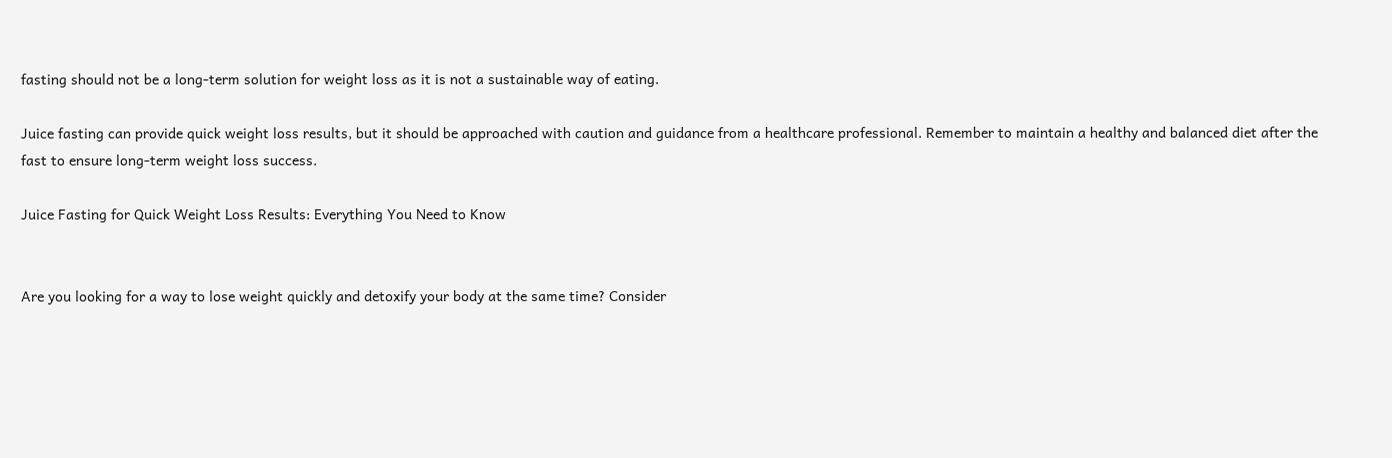fasting should not be a long-term solution for weight loss as it is not a sustainable way of eating.

Juice fasting can provide quick weight loss results, but it should be approached with caution and guidance from a healthcare professional. Remember to maintain a healthy and balanced diet after the fast to ensure long-term weight loss success.

Juice Fasting for Quick Weight Loss Results: Everything You Need to Know


Are you looking for a way to lose weight quickly and detoxify your body at the same time? Consider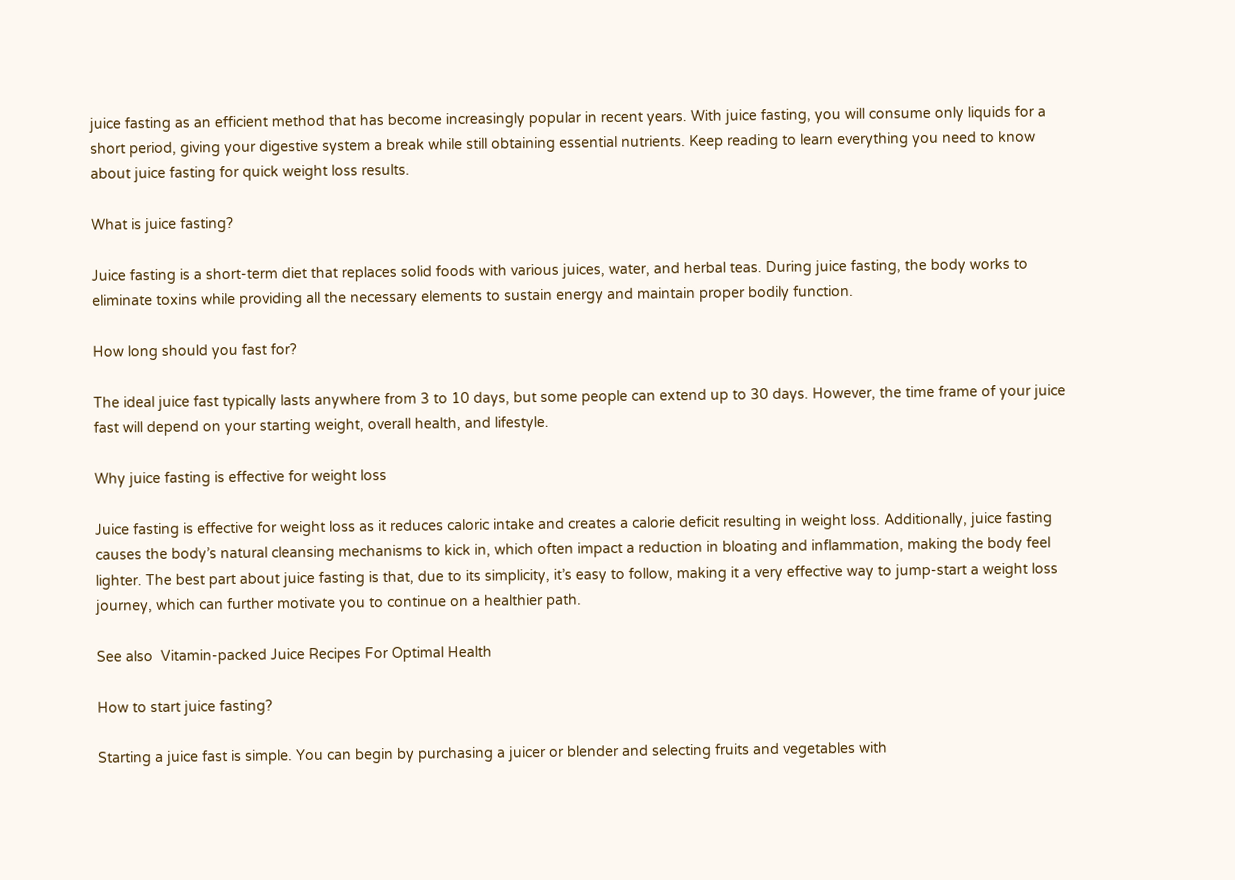juice fasting as an efficient method that has become increasingly popular in recent years. With juice fasting, you will consume only liquids for a short period, giving your digestive system a break while still obtaining essential nutrients. Keep reading to learn everything you need to know about juice fasting for quick weight loss results.

What is juice fasting?

Juice fasting is a short-term diet that replaces solid foods with various juices, water, and herbal teas. During juice fasting, the body works to eliminate toxins while providing all the necessary elements to sustain energy and maintain proper bodily function.

How long should you fast for?

The ideal juice fast typically lasts anywhere from 3 to 10 days, but some people can extend up to 30 days. However, the time frame of your juice fast will depend on your starting weight, overall health, and lifestyle.

Why juice fasting is effective for weight loss

Juice fasting is effective for weight loss as it reduces caloric intake and creates a calorie deficit resulting in weight loss. Additionally, juice fasting causes the body’s natural cleansing mechanisms to kick in, which often impact a reduction in bloating and inflammation, making the body feel lighter. The best part about juice fasting is that, due to its simplicity, it’s easy to follow, making it a very effective way to jump-start a weight loss journey, which can further motivate you to continue on a healthier path.

See also  Vitamin-packed Juice Recipes For Optimal Health

How to start juice fasting?

Starting a juice fast is simple. You can begin by purchasing a juicer or blender and selecting fruits and vegetables with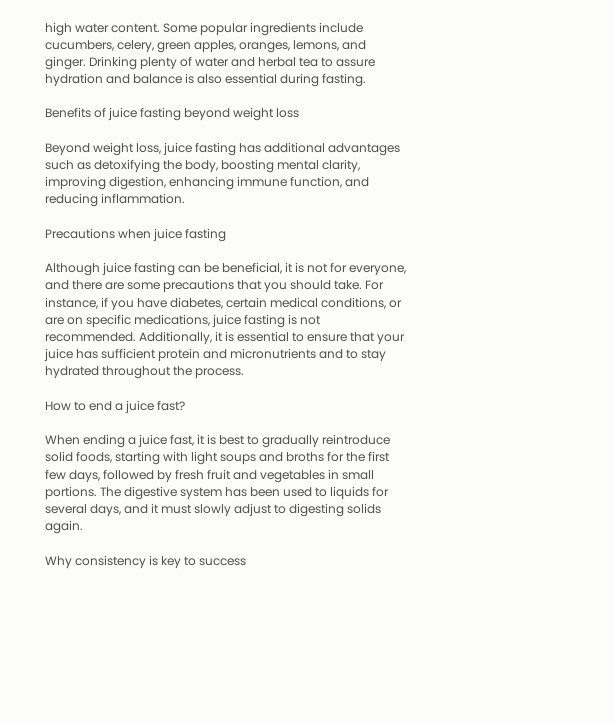high water content. Some popular ingredients include cucumbers, celery, green apples, oranges, lemons, and ginger. Drinking plenty of water and herbal tea to assure hydration and balance is also essential during fasting.

Benefits of juice fasting beyond weight loss

Beyond weight loss, juice fasting has additional advantages such as detoxifying the body, boosting mental clarity, improving digestion, enhancing immune function, and reducing inflammation.

Precautions when juice fasting

Although juice fasting can be beneficial, it is not for everyone, and there are some precautions that you should take. For instance, if you have diabetes, certain medical conditions, or are on specific medications, juice fasting is not recommended. Additionally, it is essential to ensure that your juice has sufficient protein and micronutrients and to stay hydrated throughout the process.

How to end a juice fast?

When ending a juice fast, it is best to gradually reintroduce solid foods, starting with light soups and broths for the first few days, followed by fresh fruit and vegetables in small portions. The digestive system has been used to liquids for several days, and it must slowly adjust to digesting solids again.

Why consistency is key to success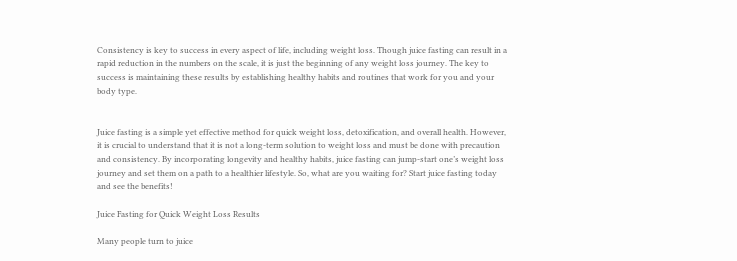Consistency is key to success in every aspect of life, including weight loss. Though juice fasting can result in a rapid reduction in the numbers on the scale, it is just the beginning of any weight loss journey. The key to success is maintaining these results by establishing healthy habits and routines that work for you and your body type.


Juice fasting is a simple yet effective method for quick weight loss, detoxification, and overall health. However, it is crucial to understand that it is not a long-term solution to weight loss and must be done with precaution and consistency. By incorporating longevity and healthy habits, juice fasting can jump-start one’s weight loss journey and set them on a path to a healthier lifestyle. So, what are you waiting for? Start juice fasting today and see the benefits!

Juice Fasting for Quick Weight Loss Results

Many people turn to juice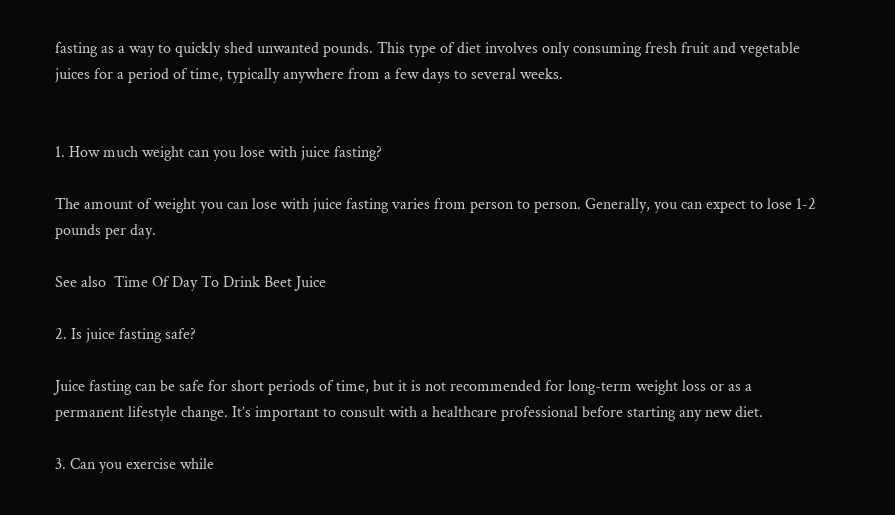fasting as a way to quickly shed unwanted pounds. This type of diet involves only consuming fresh fruit and vegetable juices for a period of time, typically anywhere from a few days to several weeks.


1. How much weight can you lose with juice fasting?

The amount of weight you can lose with juice fasting varies from person to person. Generally, you can expect to lose 1-2 pounds per day.

See also  Time Of Day To Drink Beet Juice

2. Is juice fasting safe?

Juice fasting can be safe for short periods of time, but it is not recommended for long-term weight loss or as a permanent lifestyle change. It’s important to consult with a healthcare professional before starting any new diet.

3. Can you exercise while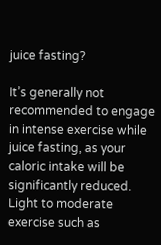juice fasting?

It’s generally not recommended to engage in intense exercise while juice fasting, as your caloric intake will be significantly reduced. Light to moderate exercise such as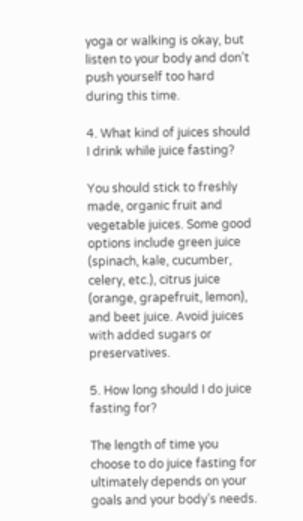yoga or walking is okay, but listen to your body and don’t push yourself too hard during this time.

4. What kind of juices should I drink while juice fasting?

You should stick to freshly made, organic fruit and vegetable juices. Some good options include green juice (spinach, kale, cucumber, celery, etc.), citrus juice (orange, grapefruit, lemon), and beet juice. Avoid juices with added sugars or preservatives.

5. How long should I do juice fasting for?

The length of time you choose to do juice fasting for ultimately depends on your goals and your body’s needs.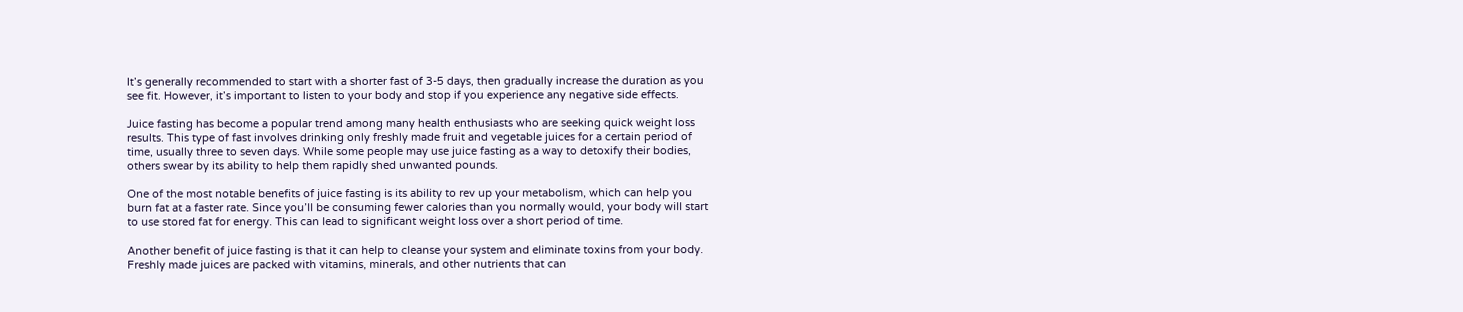It’s generally recommended to start with a shorter fast of 3-5 days, then gradually increase the duration as you see fit. However, it’s important to listen to your body and stop if you experience any negative side effects.

Juice fasting has become a popular trend among many health enthusiasts who are seeking quick weight loss results. This type of fast involves drinking only freshly made fruit and vegetable juices for a certain period of time, usually three to seven days. While some people may use juice fasting as a way to detoxify their bodies, others swear by its ability to help them rapidly shed unwanted pounds.

One of the most notable benefits of juice fasting is its ability to rev up your metabolism, which can help you burn fat at a faster rate. Since you’ll be consuming fewer calories than you normally would, your body will start to use stored fat for energy. This can lead to significant weight loss over a short period of time.

Another benefit of juice fasting is that it can help to cleanse your system and eliminate toxins from your body. Freshly made juices are packed with vitamins, minerals, and other nutrients that can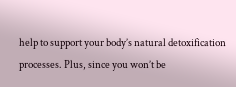help to support your body’s natural detoxification processes. Plus, since you won’t be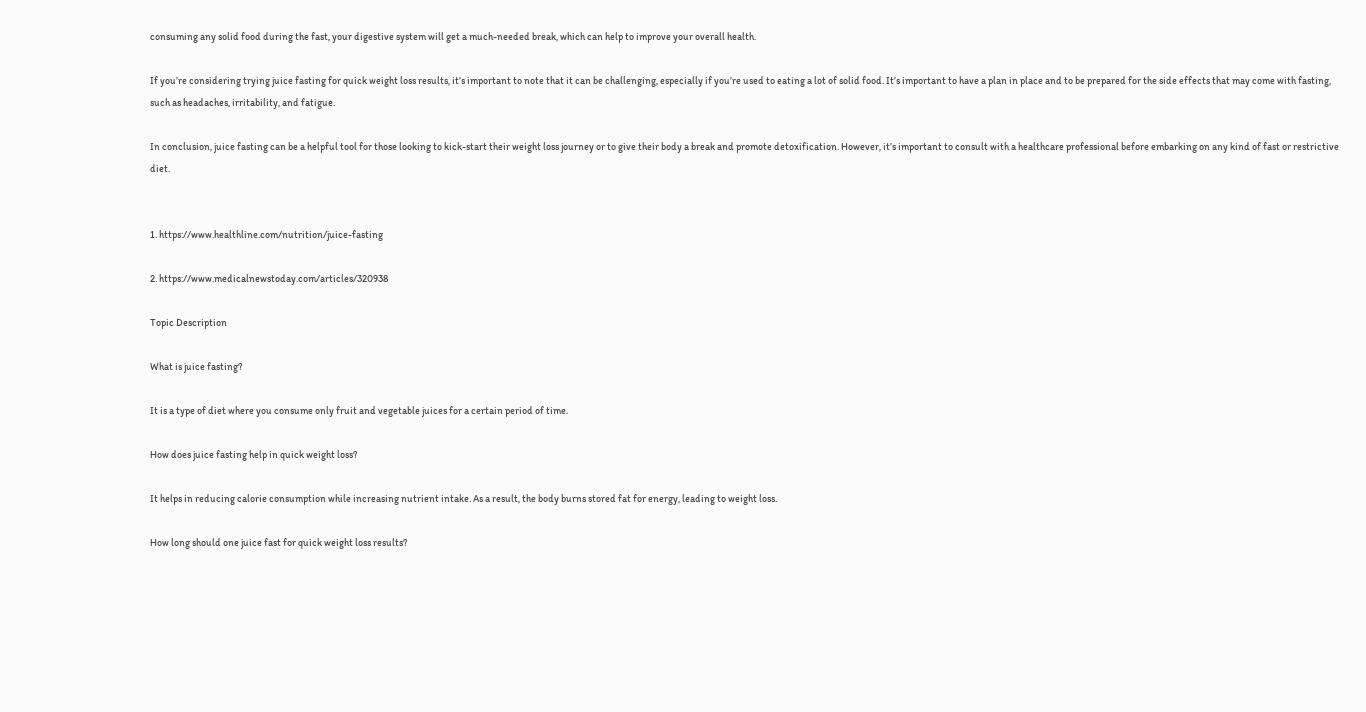consuming any solid food during the fast, your digestive system will get a much-needed break, which can help to improve your overall health.

If you’re considering trying juice fasting for quick weight loss results, it’s important to note that it can be challenging, especially if you’re used to eating a lot of solid food. It’s important to have a plan in place and to be prepared for the side effects that may come with fasting, such as headaches, irritability, and fatigue.

In conclusion, juice fasting can be a helpful tool for those looking to kick-start their weight loss journey or to give their body a break and promote detoxification. However, it’s important to consult with a healthcare professional before embarking on any kind of fast or restrictive diet.


1. https://www.healthline.com/nutrition/juice-fasting

2. https://www.medicalnewstoday.com/articles/320938

Topic Description

What is juice fasting?

It is a type of diet where you consume only fruit and vegetable juices for a certain period of time.

How does juice fasting help in quick weight loss?

It helps in reducing calorie consumption while increasing nutrient intake. As a result, the body burns stored fat for energy, leading to weight loss.

How long should one juice fast for quick weight loss results?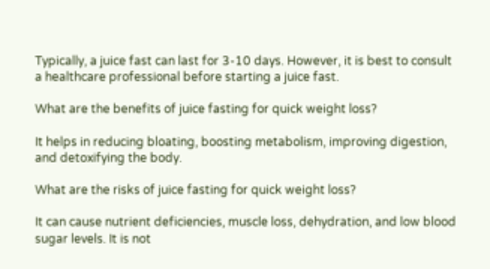Typically, a juice fast can last for 3-10 days. However, it is best to consult a healthcare professional before starting a juice fast.

What are the benefits of juice fasting for quick weight loss?

It helps in reducing bloating, boosting metabolism, improving digestion, and detoxifying the body.

What are the risks of juice fasting for quick weight loss?

It can cause nutrient deficiencies, muscle loss, dehydration, and low blood sugar levels. It is not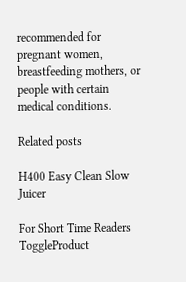recommended for pregnant women, breastfeeding mothers, or people with certain medical conditions.

Related posts

H400 Easy Clean Slow Juicer

For Short Time Readers ToggleProduct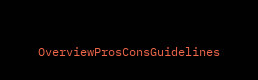OverviewProsConsGuidelines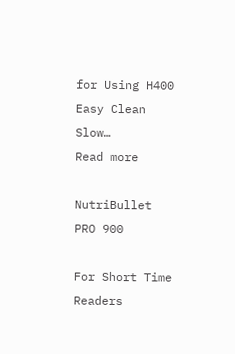for Using H400 Easy Clean Slow…
Read more

NutriBullet PRO 900

For Short Time Readers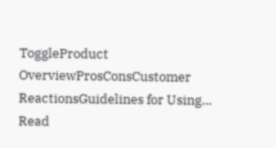ToggleProduct OverviewProsConsCustomer ReactionsGuidelines for Using…
Read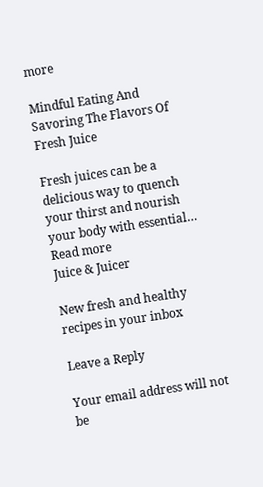more

Mindful Eating And Savoring The Flavors Of Fresh Juice

Fresh juices can be a delicious way to quench your thirst and nourish your body with essential…
Read more
Juice & Juicer

New fresh and healthy recipes in your inbox

Leave a Reply

Your email address will not be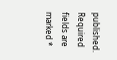published. Required fields are marked *